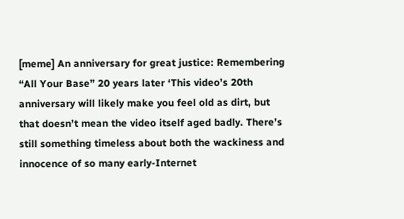[meme] An anniversary for great justice: Remembering “All Your Base” 20 years later ‘This video’s 20th anniversary will likely make you feel old as dirt, but that doesn’t mean the video itself aged badly. There’s still something timeless about both the wackiness and innocence of so many early-Internet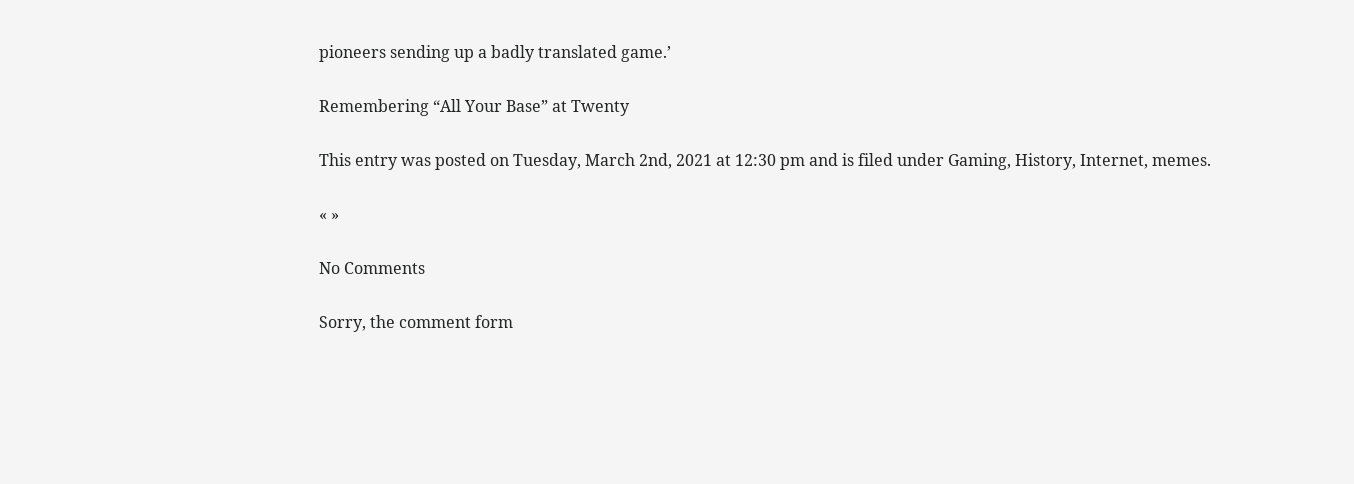pioneers sending up a badly translated game.’

Remembering “All Your Base” at Twenty

This entry was posted on Tuesday, March 2nd, 2021 at 12:30 pm and is filed under Gaming, History, Internet, memes.

« »

No Comments

Sorry, the comment form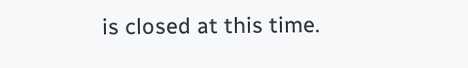is closed at this time.